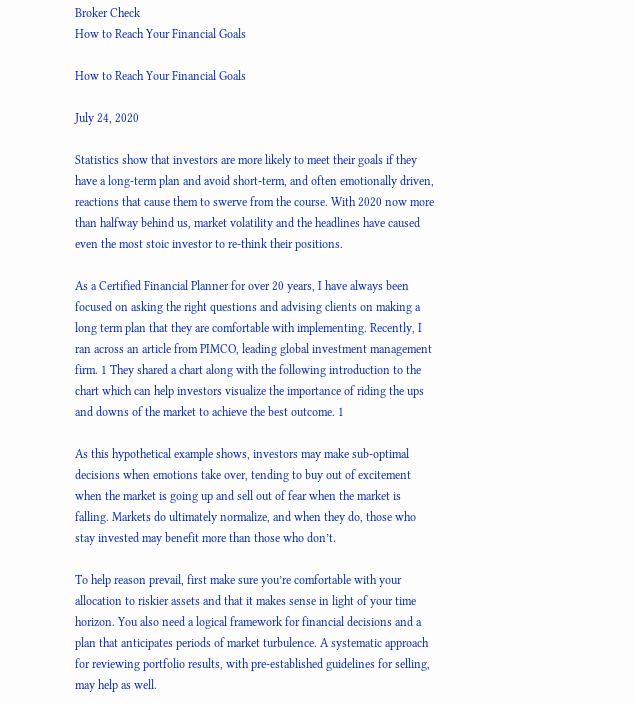Broker Check
How to Reach Your Financial Goals

How to Reach Your Financial Goals

July 24, 2020

Statistics show that investors are more likely to meet their goals if they have a long-term plan and avoid short-term, and often emotionally driven, reactions that cause them to swerve from the course. With 2020 now more than halfway behind us, market volatility and the headlines have caused even the most stoic investor to re-think their positions.

As a Certified Financial Planner for over 20 years, I have always been focused on asking the right questions and advising clients on making a long term plan that they are comfortable with implementing. Recently, I ran across an article from PIMCO, leading global investment management firm. 1 They shared a chart along with the following introduction to the chart which can help investors visualize the importance of riding the ups and downs of the market to achieve the best outcome. 1

As this hypothetical example shows, investors may make sub-optimal decisions when emotions take over, tending to buy out of excitement when the market is going up and sell out of fear when the market is falling. Markets do ultimately normalize, and when they do, those who stay invested may benefit more than those who don’t.

To help reason prevail, first make sure you’re comfortable with your allocation to riskier assets and that it makes sense in light of your time horizon. You also need a logical framework for financial decisions and a plan that anticipates periods of market turbulence. A systematic approach for reviewing portfolio results, with pre-established guidelines for selling, may help as well.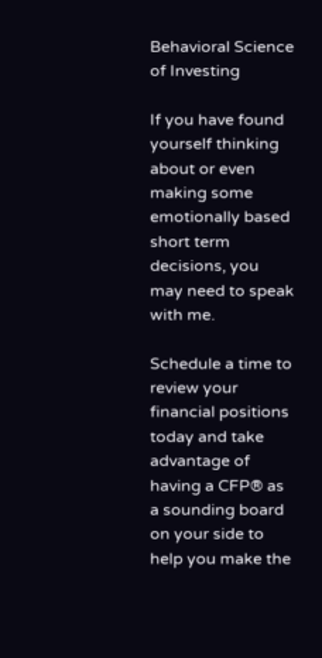Behavioral Science of Investing

If you have found yourself thinking about or even making some emotionally based short term decisions, you may need to speak with me.

Schedule a time to review your financial positions today and take advantage of having a CFP® as a sounding board on your side to help you make the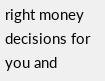right money decisions for you and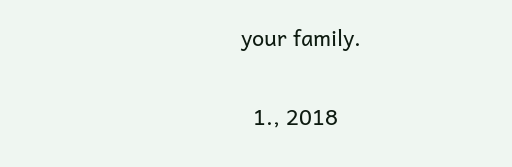your family.


  1., 2018